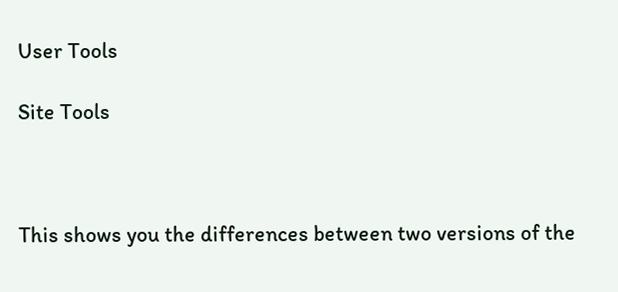User Tools

Site Tools



This shows you the differences between two versions of the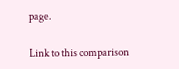page.

Link to this comparison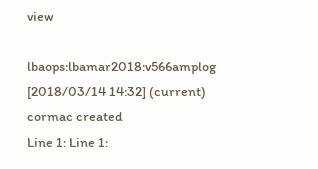view

lbaops:lbamar2018:v566amplog [2018/03/14 14:32] (current)
cormac created
Line 1: Line 1: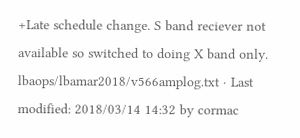+Late schedule change. S band reciever not available so switched to doing X band only.
lbaops/lbamar2018/v566amplog.txt · Last modified: 2018/03/14 14:32 by cormac